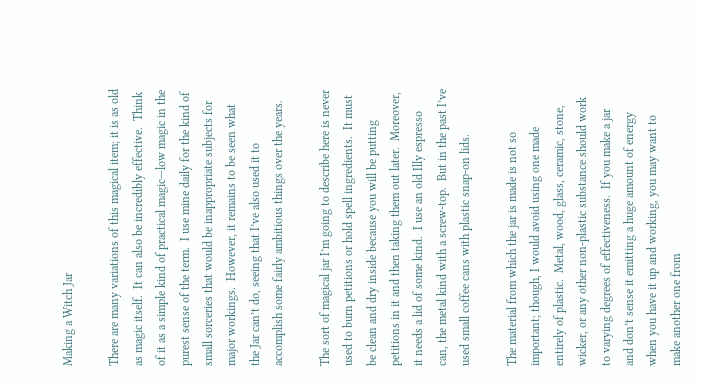Making a Witch Jar

There are many variations of this magical item; it is as old as magic itself.  It can also be incredibly effective.  Think of it as a simple kind of practical magic—low magic in the purest sense of the term.  I use mine daily for the kind of small sorceries that would be inappropriate subjects for major workings.  However, it remains to be seen what the Jar can’t do, seeing that I’ve also used it to accomplish some fairly ambitious things over the years.

The sort of magical jar I’m going to describe here is never used to burn petitions or hold spell ingredients.  It must be clean and dry inside because you will be putting petitions in it and then taking them out later.  Moreover, it needs a lid of some kind.  I use an old Illy espresso can, the metal kind with a screw-top.  But in the past I’ve used small coffee cans with plastic snap-on lids.

The material from which the jar is made is not so important; though, I would avoid using one made entirely of plastic.  Metal, wood, glass, ceramic, stone, wicker, or any other non-plastic substance should work to varying degrees of effectiveness.  If you make a jar and don’t sense it emitting a huge amount of energy when you have it up and working, you may want to make another one from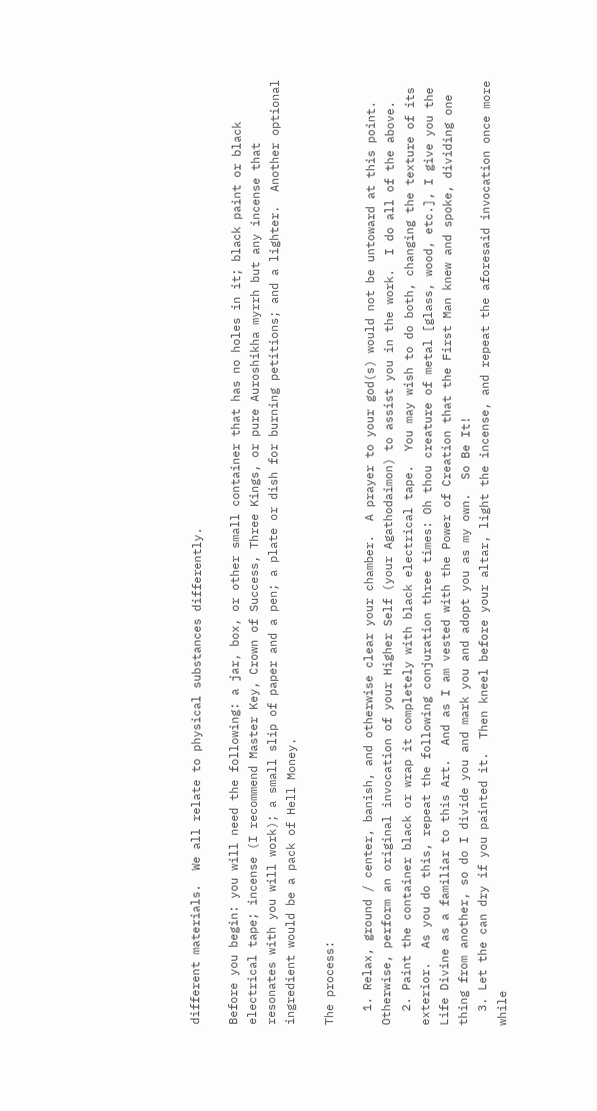different materials.  We all relate to physical substances differently.

Before you begin: you will need the following: a jar, box, or other small container that has no holes in it; black paint or black electrical tape; incense (I recommend Master Key, Crown of Success, Three Kings, or pure Auroshikha myrrh but any incense that resonates with you will work); a small slip of paper and a pen; a plate or dish for burning petitions; and a lighter.  Another optional ingredient would be a pack of Hell Money.

The process:

  1. Relax, ground / center, banish, and otherwise clear your chamber.  A prayer to your god(s) would not be untoward at this point.  Otherwise, perform an original invocation of your Higher Self (your Agathodaimon) to assist you in the work.  I do all of the above.
  2. Paint the container black or wrap it completely with black electrical tape.  You may wish to do both, changing the texture of its exterior.  As you do this, repeat the following conjuration three times: Oh thou creature of metal [glass, wood, etc.], I give you the Life Divine as a familiar to this Art.  And as I am vested with the Power of Creation that the First Man knew and spoke, dividing one thing from another, so do I divide you and mark you and adopt you as my own.  So Be It!
  3. Let the can dry if you painted it.  Then kneel before your altar, light the incense, and repeat the aforesaid invocation once more while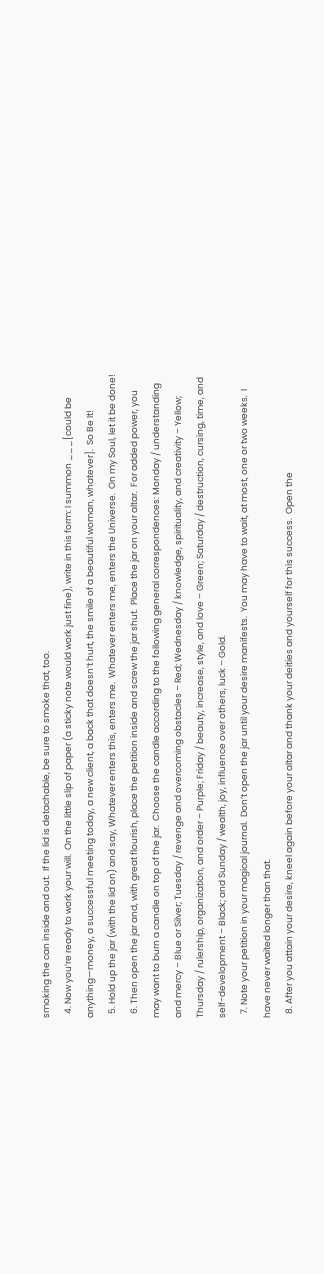smoking the can inside and out.  If the lid is detachable, be sure to smoke that, too.
  4. Now you’re ready to work your will.  On the little slip of paper (a sticky note would work just fine), write in this form: I summon ___[could be anything—money, a successful meeting today, a new client, a back that doesn’t hurt, the smile of a beautiful woman, whatever].  So Be It!
  5. Hold up the jar (with the lid on) and say, Whatever enters this, enters me.  Whatever enters me, enters the Universe.  On my Soul, let it be done!
  6. Then open the jar and, with great flourish, place the petition inside and screw the jar shut.  Place the jar on your altar.  For added power, you may want to burn a candle on top of the jar.  Choose the candle according to the following general correspondences: Monday / understanding and mercy – Blue or Silver; Tuesday / revenge and overcoming obstacles – Red; Wednesday / knowledge, spirituality, and creativity – Yellow; Thursday / rulership, organization, and order – Purple; Friday / beauty, increase, style, and love – Green; Saturday / destruction, cursing, time, and self-development – Black; and Sunday / wealth, joy, influence over others, luck – Gold.
  7. Note your petition in your magical journal.  Don’t open the jar until your desire manifests.  You may have to wait, at most, one or two weeks.  I have never waited longer than that.
  8. After you attain your desire, kneel again before your altar and thank your deities and yourself for this success.  Open the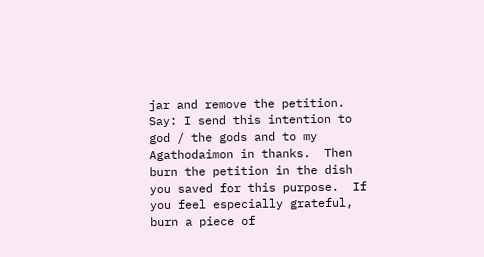jar and remove the petition.  Say: I send this intention to god / the gods and to my Agathodaimon in thanks.  Then burn the petition in the dish you saved for this purpose.  If you feel especially grateful, burn a piece of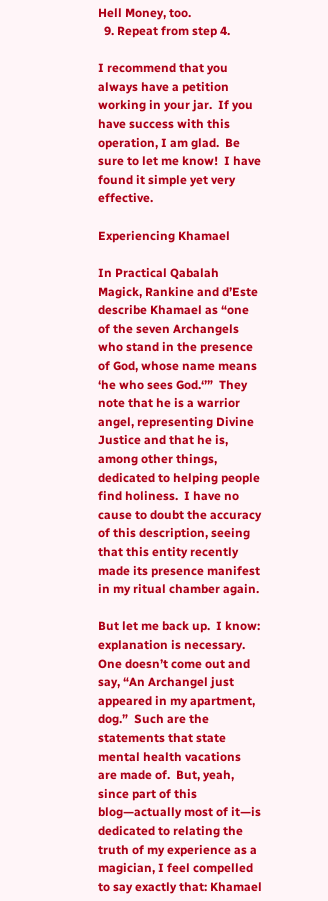Hell Money, too.
  9. Repeat from step 4.

I recommend that you always have a petition working in your jar.  If you have success with this operation, I am glad.  Be sure to let me know!  I have found it simple yet very effective.

Experiencing Khamael

In Practical Qabalah Magick, Rankine and d’Este describe Khamael as “one of the seven Archangels who stand in the presence of God, whose name means ‘he who sees God.‘’”  They note that he is a warrior angel, representing Divine Justice and that he is, among other things, dedicated to helping people find holiness.  I have no cause to doubt the accuracy of this description, seeing that this entity recently made its presence manifest in my ritual chamber again.

But let me back up.  I know: explanation is necessary.  One doesn’t come out and say, “An Archangel just appeared in my apartment, dog.”  Such are the statements that state mental health vacations are made of.  But, yeah, since part of this blog—actually most of it—is dedicated to relating the truth of my experience as a magician, I feel compelled to say exactly that: Khamael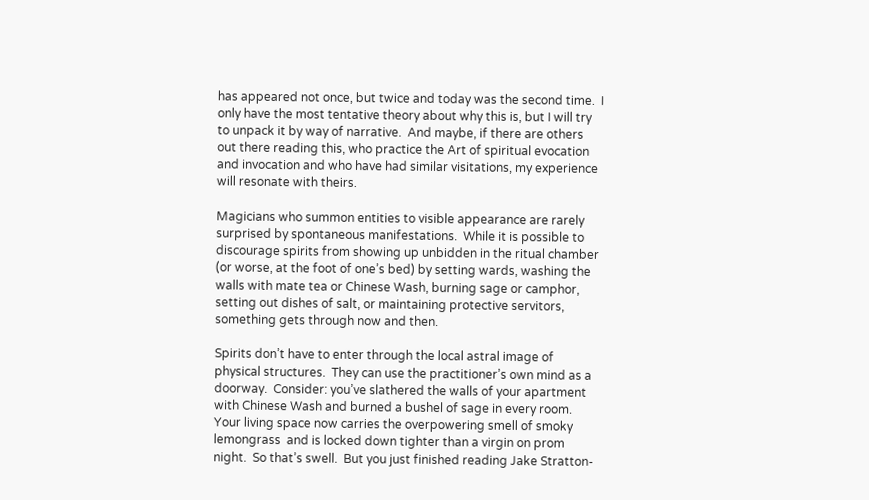has appeared not once, but twice and today was the second time.  I only have the most tentative theory about why this is, but I will try to unpack it by way of narrative.  And maybe, if there are others out there reading this, who practice the Art of spiritual evocation and invocation and who have had similar visitations, my experience will resonate with theirs.

Magicians who summon entities to visible appearance are rarely surprised by spontaneous manifestations.  While it is possible to discourage spirits from showing up unbidden in the ritual chamber (or worse, at the foot of one’s bed) by setting wards, washing the walls with mate tea or Chinese Wash, burning sage or camphor, setting out dishes of salt, or maintaining protective servitors, something gets through now and then.

Spirits don’t have to enter through the local astral image of physical structures.  They can use the practitioner’s own mind as a doorway.  Consider: you’ve slathered the walls of your apartment with Chinese Wash and burned a bushel of sage in every room.  Your living space now carries the overpowering smell of smoky lemongrass  and is locked down tighter than a virgin on prom night.  So that’s swell.  But you just finished reading Jake Stratton-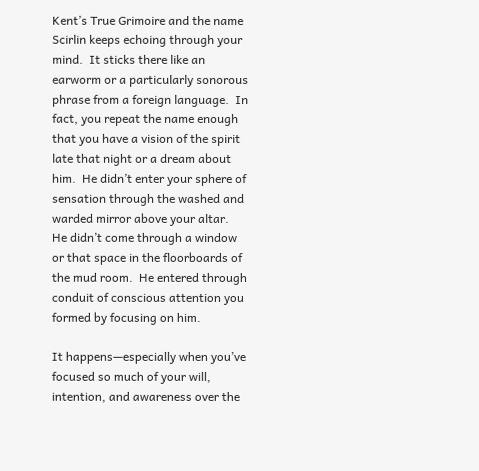Kent’s True Grimoire and the name Scirlin keeps echoing through your mind.  It sticks there like an earworm or a particularly sonorous phrase from a foreign language.  In fact, you repeat the name enough that you have a vision of the spirit late that night or a dream about him.  He didn’t enter your sphere of sensation through the washed and warded mirror above your altar.  He didn’t come through a window or that space in the floorboards of the mud room.  He entered through conduit of conscious attention you formed by focusing on him.

It happens—especially when you’ve focused so much of your will, intention, and awareness over the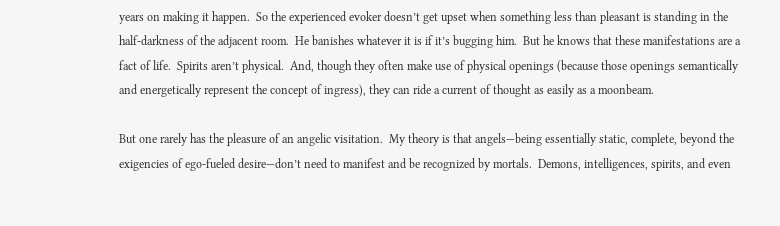years on making it happen.  So the experienced evoker doesn’t get upset when something less than pleasant is standing in the half-darkness of the adjacent room.  He banishes whatever it is if it’s bugging him.  But he knows that these manifestations are a fact of life.  Spirits aren’t physical.  And, though they often make use of physical openings (because those openings semantically and energetically represent the concept of ingress), they can ride a current of thought as easily as a moonbeam.

But one rarely has the pleasure of an angelic visitation.  My theory is that angels—being essentially static, complete, beyond the exigencies of ego-fueled desire—don’t need to manifest and be recognized by mortals.  Demons, intelligences, spirits, and even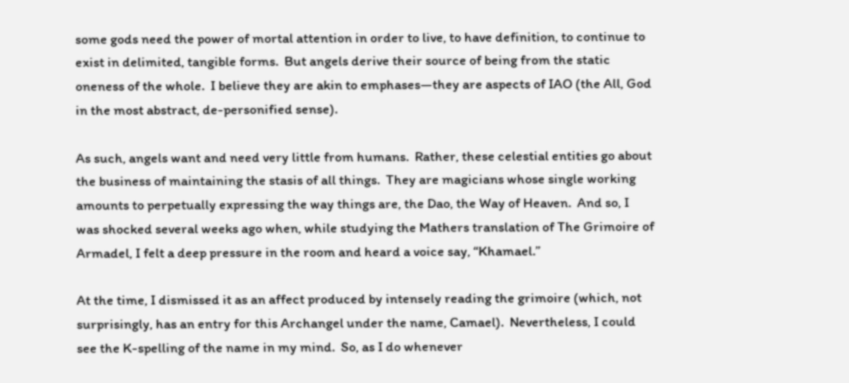some gods need the power of mortal attention in order to live, to have definition, to continue to exist in delimited, tangible forms.  But angels derive their source of being from the static oneness of the whole.  I believe they are akin to emphases—they are aspects of IAO (the All, God in the most abstract, de-personified sense).

As such, angels want and need very little from humans.  Rather, these celestial entities go about the business of maintaining the stasis of all things.  They are magicians whose single working amounts to perpetually expressing the way things are, the Dao, the Way of Heaven.  And so, I was shocked several weeks ago when, while studying the Mathers translation of The Grimoire of Armadel, I felt a deep pressure in the room and heard a voice say, “Khamael.”

At the time, I dismissed it as an affect produced by intensely reading the grimoire (which, not surprisingly, has an entry for this Archangel under the name, Camael).  Nevertheless, I could see the K-spelling of the name in my mind.  So, as I do whenever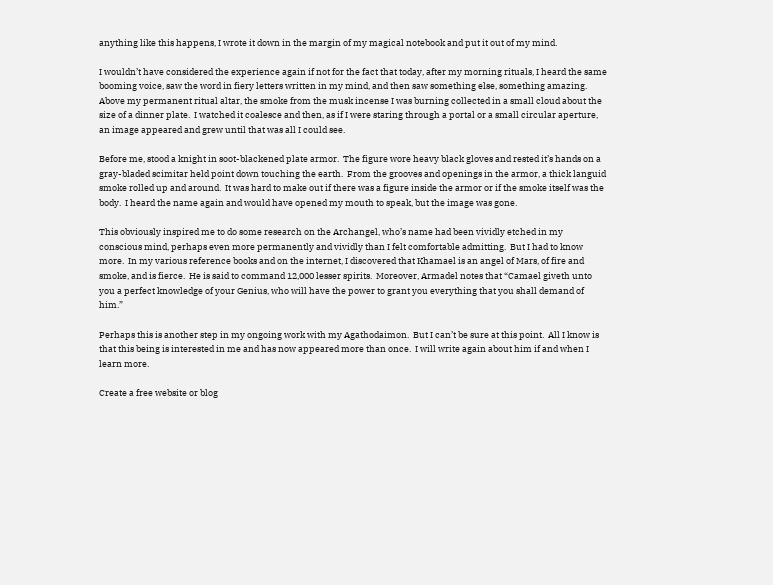anything like this happens, I wrote it down in the margin of my magical notebook and put it out of my mind.

I wouldn’t have considered the experience again if not for the fact that today, after my morning rituals, I heard the same booming voice, saw the word in fiery letters written in my mind, and then saw something else, something amazing.  Above my permanent ritual altar, the smoke from the musk incense I was burning collected in a small cloud about the size of a dinner plate.  I watched it coalesce and then, as if I were staring through a portal or a small circular aperture, an image appeared and grew until that was all I could see.

Before me, stood a knight in soot-blackened plate armor.  The figure wore heavy black gloves and rested it’s hands on a gray-bladed scimitar held point down touching the earth.  From the grooves and openings in the armor, a thick languid smoke rolled up and around.  It was hard to make out if there was a figure inside the armor or if the smoke itself was the body.  I heard the name again and would have opened my mouth to speak, but the image was gone.

This obviously inspired me to do some research on the Archangel, who’s name had been vividly etched in my conscious mind, perhaps even more permanently and vividly than I felt comfortable admitting.  But I had to know more.  In my various reference books and on the internet, I discovered that Khamael is an angel of Mars, of fire and smoke, and is fierce.  He is said to command 12,000 lesser spirits.  Moreover, Armadel notes that “Camael giveth unto you a perfect knowledge of your Genius, who will have the power to grant you everything that you shall demand of him.”

Perhaps this is another step in my ongoing work with my Agathodaimon.  But I can’t be sure at this point.  All I know is that this being is interested in me and has now appeared more than once.  I will write again about him if and when I learn more.

Create a free website or blog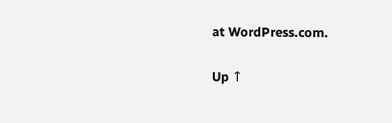at WordPress.com.

Up ↑